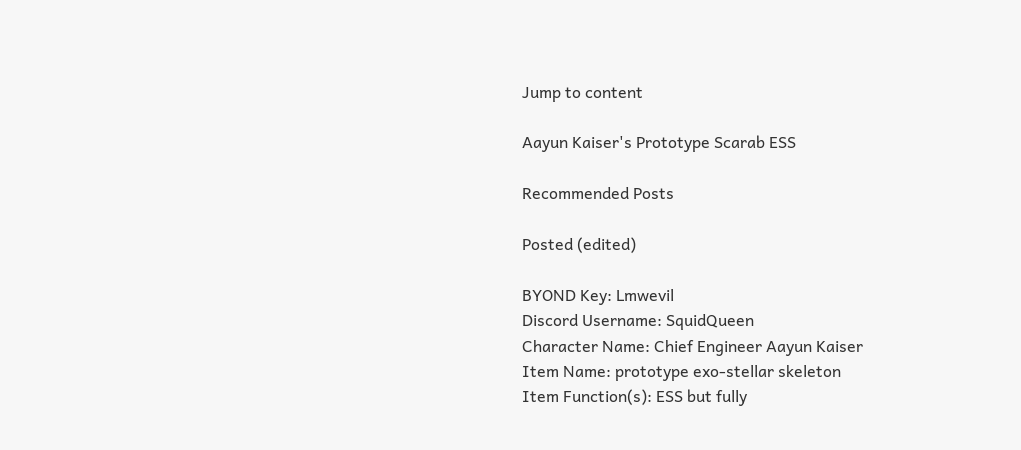Jump to content

Aayun Kaiser's Prototype Scarab ESS

Recommended Posts

Posted (edited)

BYOND Key: Lmwevil
Discord Username: SquidQueen
Character Name: Chief Engineer Aayun Kaiser
Item Name: prototype exo-stellar skeleton
Item Function(s): ESS but fully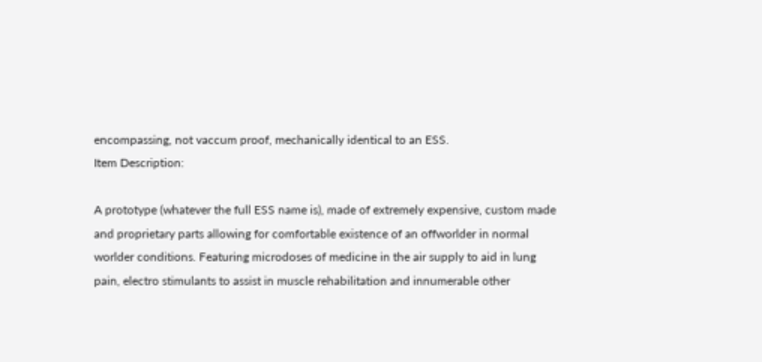encompassing, not vaccum proof, mechanically identical to an ESS.
Item Description:

A prototype (whatever the full ESS name is), made of extremely expensive, custom made and proprietary parts allowing for comfortable existence of an offworlder in normal worlder conditions. Featuring microdoses of medicine in the air supply to aid in lung pain, electro stimulants to assist in muscle rehabilitation and innumerable other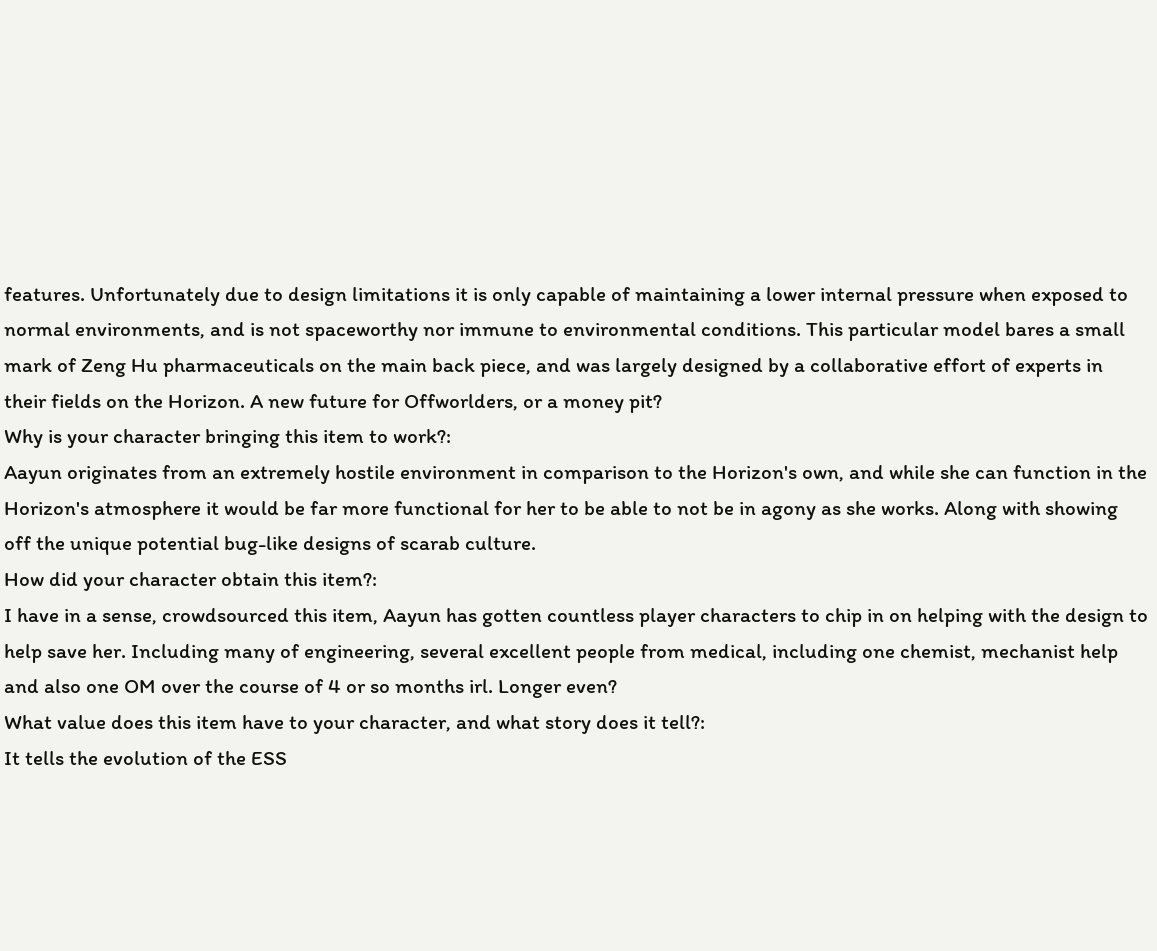features. Unfortunately due to design limitations it is only capable of maintaining a lower internal pressure when exposed to normal environments, and is not spaceworthy nor immune to environmental conditions. This particular model bares a small mark of Zeng Hu pharmaceuticals on the main back piece, and was largely designed by a collaborative effort of experts in their fields on the Horizon. A new future for Offworlders, or a money pit?
Why is your character bringing this item to work?:
Aayun originates from an extremely hostile environment in comparison to the Horizon's own, and while she can function in the Horizon's atmosphere it would be far more functional for her to be able to not be in agony as she works. Along with showing off the unique potential bug-like designs of scarab culture.
How did your character obtain this item?:
I have in a sense, crowdsourced this item, Aayun has gotten countless player characters to chip in on helping with the design to help save her. Including many of engineering, several excellent people from medical, including one chemist, mechanist help and also one OM over the course of 4 or so months irl. Longer even?
What value does this item have to your character, and what story does it tell?:
It tells the evolution of the ESS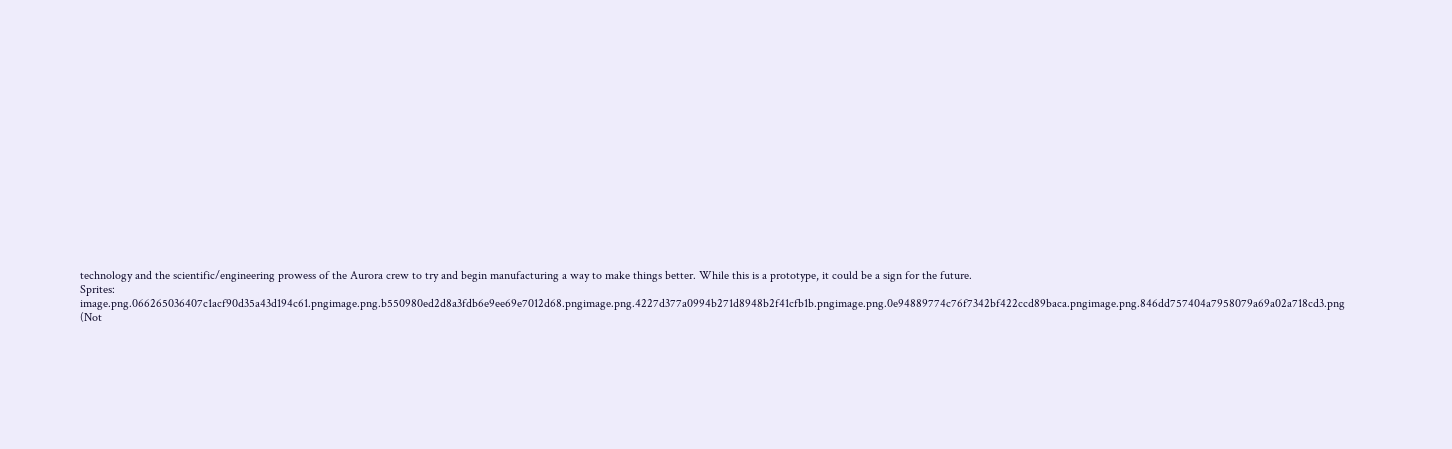technology and the scientific/engineering prowess of the Aurora crew to try and begin manufacturing a way to make things better. While this is a prototype, it could be a sign for the future.
Sprites: image.png.066265036407c1acf90d35a43d194c61.pngimage.png.b550980ed2d8a3fdb6e9ee69e7012d68.pngimage.png.4227d377a0994b271d8948b2f41cfb1b.pngimage.png.0e94889774c76f7342bf422ccd89baca.pngimage.png.846dd757404a7958079a69a02a718cd3.png (Not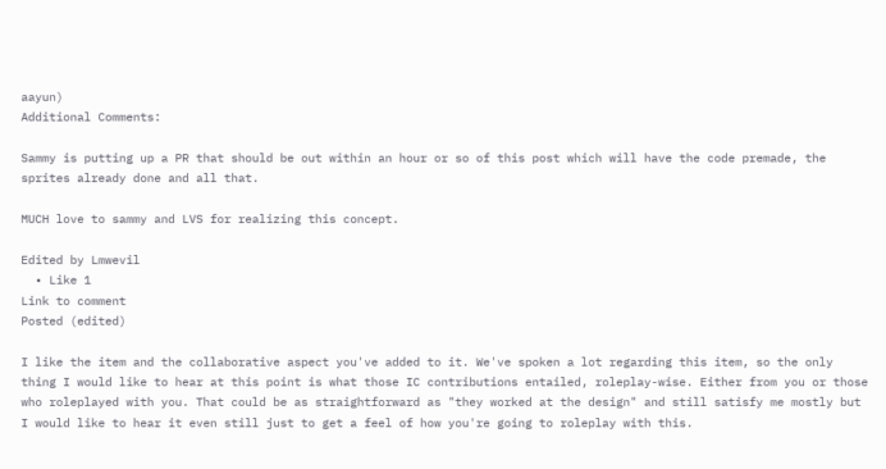aayun)
Additional Comments:

Sammy is putting up a PR that should be out within an hour or so of this post which will have the code premade, the sprites already done and all that.

MUCH love to sammy and LVS for realizing this concept.

Edited by Lmwevil
  • Like 1
Link to comment
Posted (edited)

I like the item and the collaborative aspect you've added to it. We've spoken a lot regarding this item, so the only thing I would like to hear at this point is what those IC contributions entailed, roleplay-wise. Either from you or those who roleplayed with you. That could be as straightforward as "they worked at the design" and still satisfy me mostly but I would like to hear it even still just to get a feel of how you're going to roleplay with this.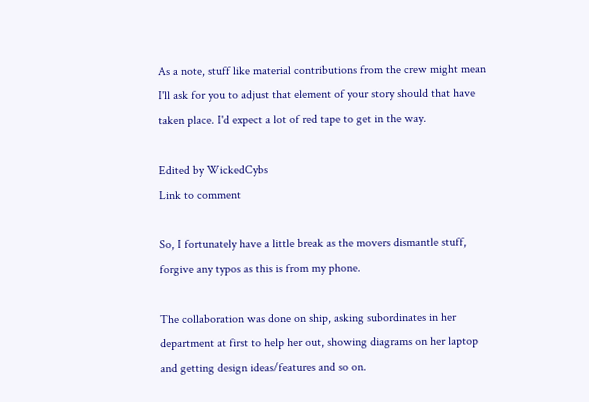As a note, stuff like material contributions from the crew might mean I'll ask for you to adjust that element of your story should that have taken place. I'd expect a lot of red tape to get in the way.

Edited by WickedCybs
Link to comment

So, I fortunately have a little break as the movers dismantle stuff, forgive any typos as this is from my phone.

The collaboration was done on ship, asking subordinates in her department at first to help her out, showing diagrams on her laptop and getting design ideas/features and so on.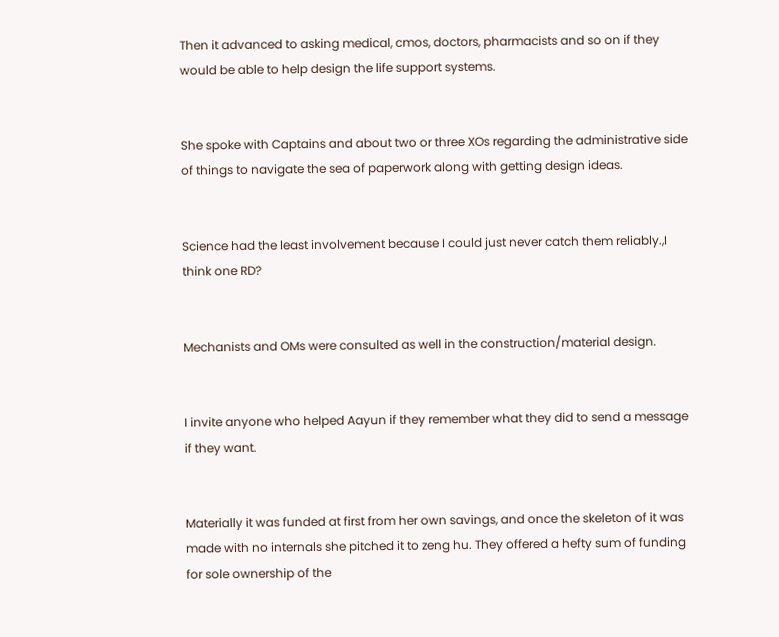Then it advanced to asking medical, cmos, doctors, pharmacists and so on if they would be able to help design the life support systems.


She spoke with Captains and about two or three XOs regarding the administrative side of things to navigate the sea of paperwork along with getting design ideas.


Science had the least involvement because I could just never catch them reliably.,I think one RD?


Mechanists and OMs were consulted as well in the construction/material design.


I invite anyone who helped Aayun if they remember what they did to send a message if they want.


Materially it was funded at first from her own savings, and once the skeleton of it was made with no internals she pitched it to zeng hu. They offered a hefty sum of funding for sole ownership of the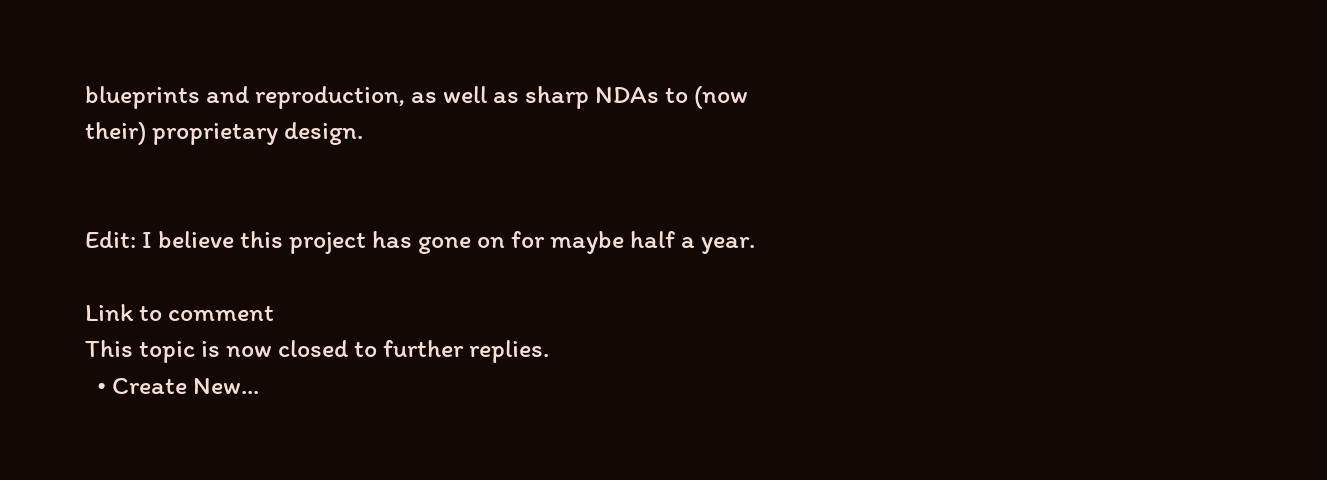blueprints and reproduction, as well as sharp NDAs to (now their) proprietary design.


Edit: I believe this project has gone on for maybe half a year.

Link to comment
This topic is now closed to further replies.
  • Create New...